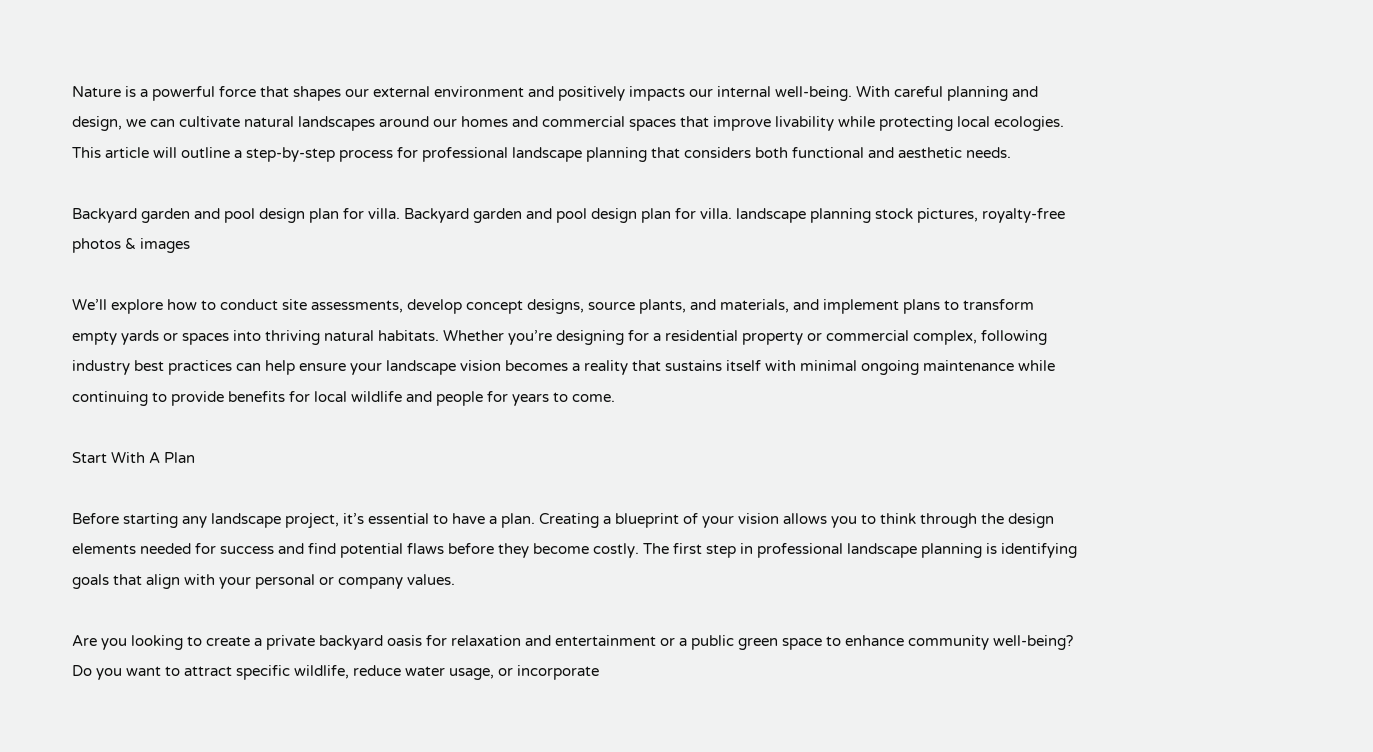Nature is a powerful force that shapes our external environment and positively impacts our internal well-being. With careful planning and design, we can cultivate natural landscapes around our homes and commercial spaces that improve livability while protecting local ecologies. This article will outline a step-by-step process for professional landscape planning that considers both functional and aesthetic needs.

Backyard garden and pool design plan for villa. Backyard garden and pool design plan for villa. landscape planning stock pictures, royalty-free photos & images

We’ll explore how to conduct site assessments, develop concept designs, source plants, and materials, and implement plans to transform empty yards or spaces into thriving natural habitats. Whether you’re designing for a residential property or commercial complex, following industry best practices can help ensure your landscape vision becomes a reality that sustains itself with minimal ongoing maintenance while continuing to provide benefits for local wildlife and people for years to come.

Start With A Plan

Before starting any landscape project, it’s essential to have a plan. Creating a blueprint of your vision allows you to think through the design elements needed for success and find potential flaws before they become costly. The first step in professional landscape planning is identifying goals that align with your personal or company values.

Are you looking to create a private backyard oasis for relaxation and entertainment or a public green space to enhance community well-being? Do you want to attract specific wildlife, reduce water usage, or incorporate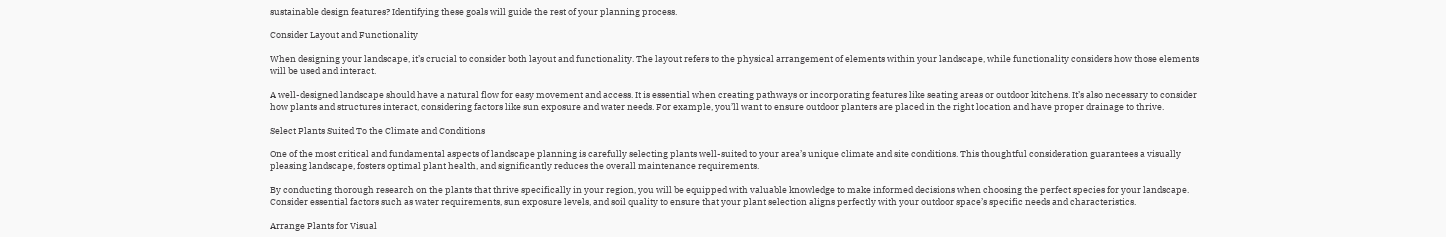sustainable design features? Identifying these goals will guide the rest of your planning process.

Consider Layout and Functionality

When designing your landscape, it’s crucial to consider both layout and functionality. The layout refers to the physical arrangement of elements within your landscape, while functionality considers how those elements will be used and interact.

A well-designed landscape should have a natural flow for easy movement and access. It is essential when creating pathways or incorporating features like seating areas or outdoor kitchens. It’s also necessary to consider how plants and structures interact, considering factors like sun exposure and water needs. For example, you’ll want to ensure outdoor planters are placed in the right location and have proper drainage to thrive.

Select Plants Suited To the Climate and Conditions

One of the most critical and fundamental aspects of landscape planning is carefully selecting plants well-suited to your area’s unique climate and site conditions. This thoughtful consideration guarantees a visually pleasing landscape, fosters optimal plant health, and significantly reduces the overall maintenance requirements.

By conducting thorough research on the plants that thrive specifically in your region, you will be equipped with valuable knowledge to make informed decisions when choosing the perfect species for your landscape. Consider essential factors such as water requirements, sun exposure levels, and soil quality to ensure that your plant selection aligns perfectly with your outdoor space’s specific needs and characteristics.

Arrange Plants for Visual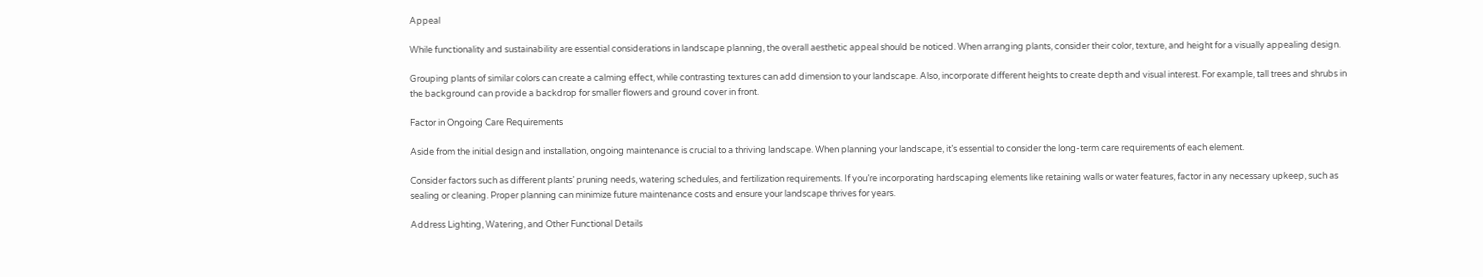Appeal

While functionality and sustainability are essential considerations in landscape planning, the overall aesthetic appeal should be noticed. When arranging plants, consider their color, texture, and height for a visually appealing design.

Grouping plants of similar colors can create a calming effect, while contrasting textures can add dimension to your landscape. Also, incorporate different heights to create depth and visual interest. For example, tall trees and shrubs in the background can provide a backdrop for smaller flowers and ground cover in front.

Factor in Ongoing Care Requirements

Aside from the initial design and installation, ongoing maintenance is crucial to a thriving landscape. When planning your landscape, it’s essential to consider the long-term care requirements of each element.

Consider factors such as different plants’ pruning needs, watering schedules, and fertilization requirements. If you’re incorporating hardscaping elements like retaining walls or water features, factor in any necessary upkeep, such as sealing or cleaning. Proper planning can minimize future maintenance costs and ensure your landscape thrives for years.

Address Lighting, Watering, and Other Functional Details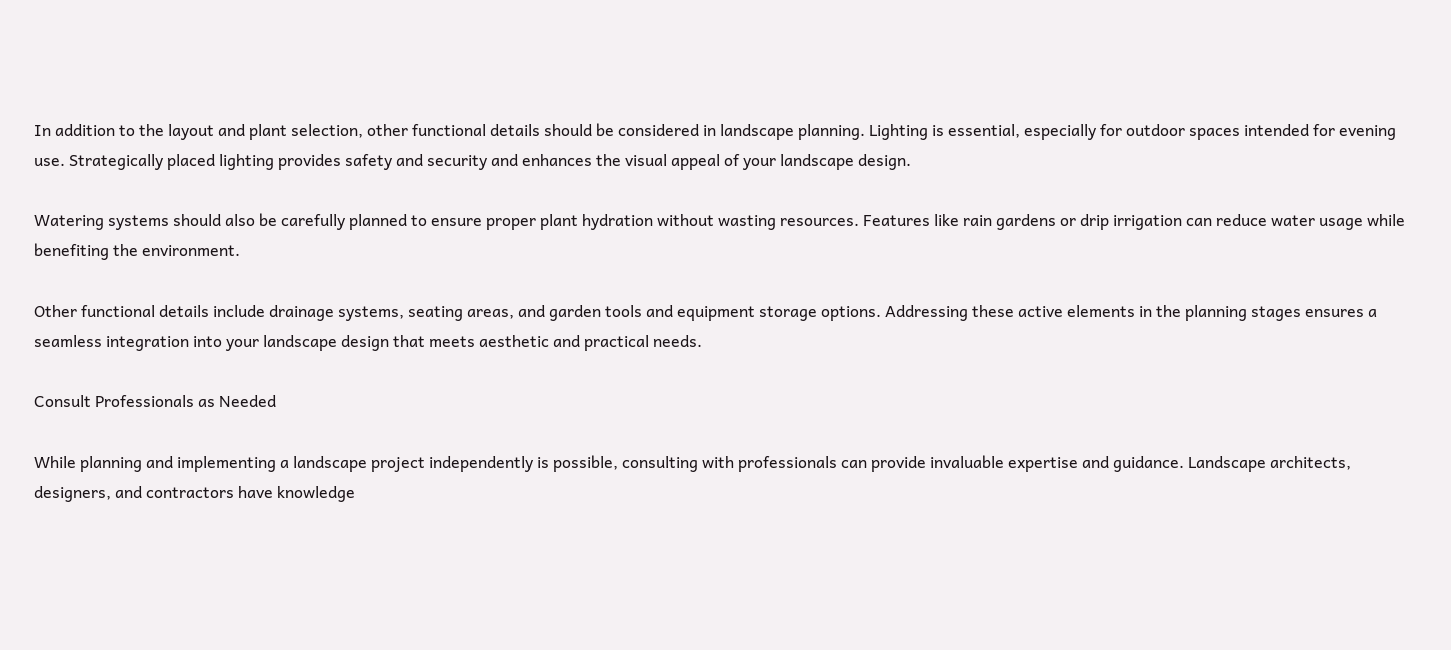In addition to the layout and plant selection, other functional details should be considered in landscape planning. Lighting is essential, especially for outdoor spaces intended for evening use. Strategically placed lighting provides safety and security and enhances the visual appeal of your landscape design.

Watering systems should also be carefully planned to ensure proper plant hydration without wasting resources. Features like rain gardens or drip irrigation can reduce water usage while benefiting the environment.

Other functional details include drainage systems, seating areas, and garden tools and equipment storage options. Addressing these active elements in the planning stages ensures a seamless integration into your landscape design that meets aesthetic and practical needs.

Consult Professionals as Needed

While planning and implementing a landscape project independently is possible, consulting with professionals can provide invaluable expertise and guidance. Landscape architects, designers, and contractors have knowledge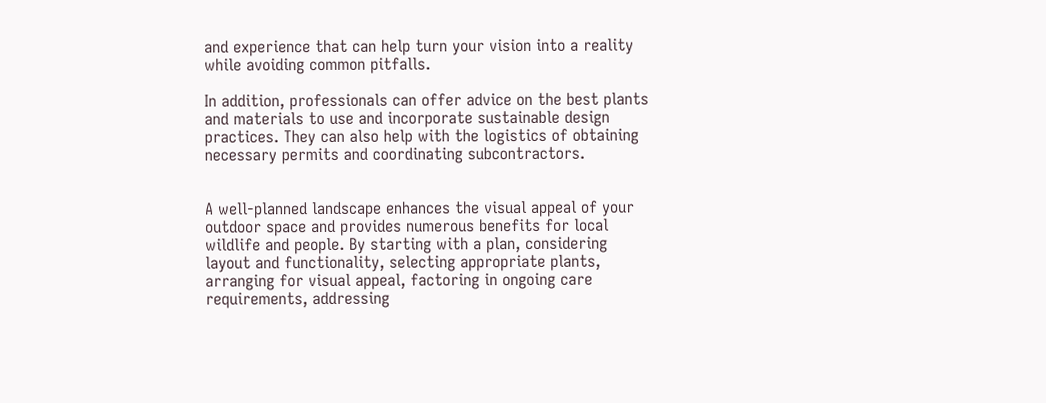and experience that can help turn your vision into a reality while avoiding common pitfalls.

In addition, professionals can offer advice on the best plants and materials to use and incorporate sustainable design practices. They can also help with the logistics of obtaining necessary permits and coordinating subcontractors.


A well-planned landscape enhances the visual appeal of your outdoor space and provides numerous benefits for local wildlife and people. By starting with a plan, considering layout and functionality, selecting appropriate plants, arranging for visual appeal, factoring in ongoing care requirements, addressing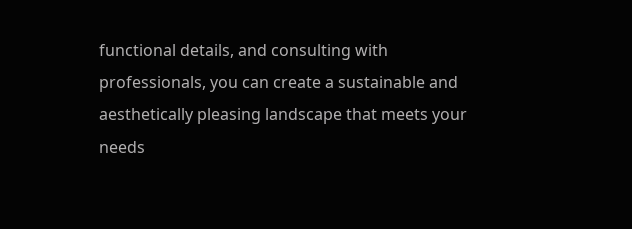functional details, and consulting with professionals, you can create a sustainable and aesthetically pleasing landscape that meets your needs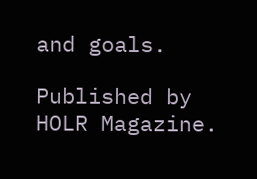and goals.

Published by HOLR Magazine.